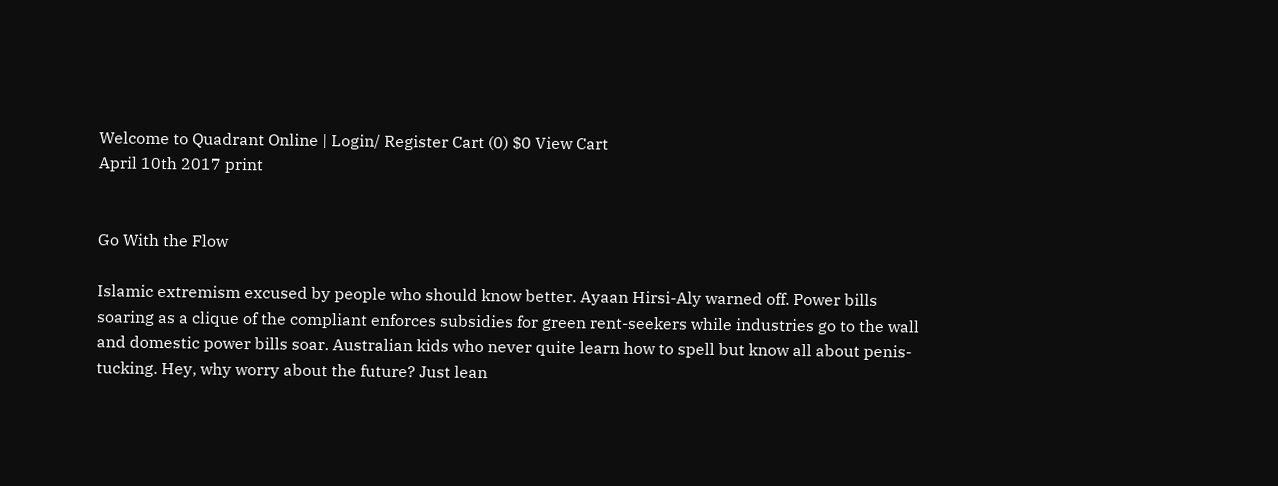Welcome to Quadrant Online | Login/ Register Cart (0) $0 View Cart
April 10th 2017 print


Go With the Flow

Islamic extremism excused by people who should know better. Ayaan Hirsi-Aly warned off. Power bills soaring as a clique of the compliant enforces subsidies for green rent-seekers while industries go to the wall and domestic power bills soar. Australian kids who never quite learn how to spell but know all about penis-tucking. Hey, why worry about the future? Just lean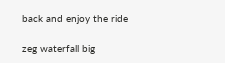back and enjoy the ride

zeg waterfall big